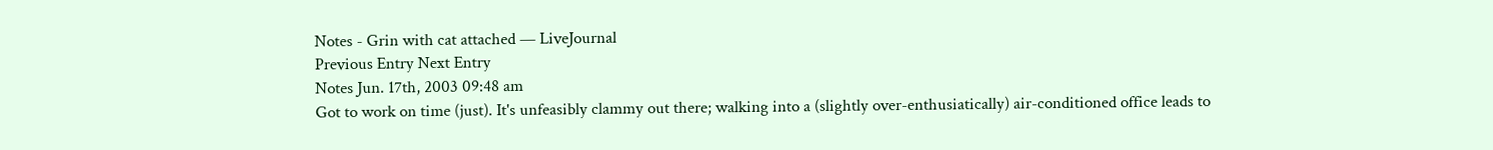Notes - Grin with cat attached — LiveJournal
Previous Entry Next Entry
Notes Jun. 17th, 2003 09:48 am
Got to work on time (just). It's unfeasibly clammy out there; walking into a (slightly over-enthusiatically) air-conditioned office leads to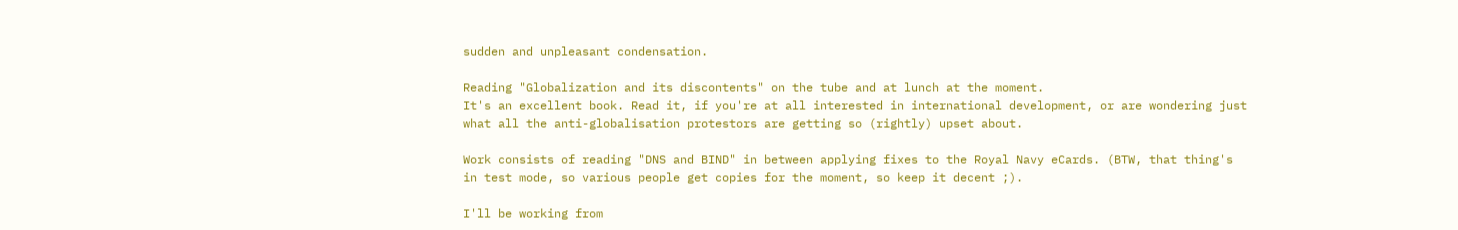sudden and unpleasant condensation.

Reading "Globalization and its discontents" on the tube and at lunch at the moment.
It's an excellent book. Read it, if you're at all interested in international development, or are wondering just what all the anti-globalisation protestors are getting so (rightly) upset about.

Work consists of reading "DNS and BIND" in between applying fixes to the Royal Navy eCards. (BTW, that thing's in test mode, so various people get copies for the moment, so keep it decent ;).

I'll be working from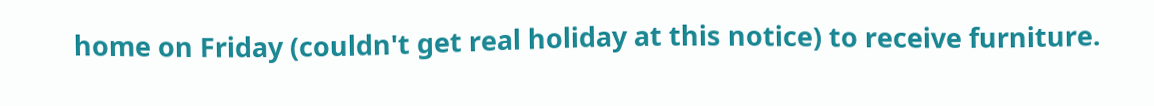home on Friday (couldn't get real holiday at this notice) to receive furniture.